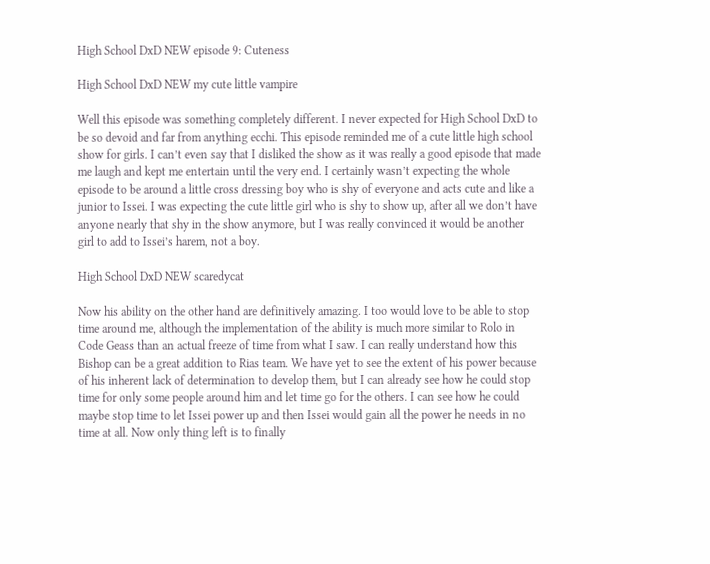High School DxD NEW episode 9: Cuteness

High School DxD NEW my cute little vampire

Well this episode was something completely different. I never expected for High School DxD to be so devoid and far from anything ecchi. This episode reminded me of a cute little high school show for girls. I can’t even say that I disliked the show as it was really a good episode that made me laugh and kept me entertain until the very end. I certainly wasn’t expecting the whole episode to be around a little cross dressing boy who is shy of everyone and acts cute and like a junior to Issei. I was expecting the cute little girl who is shy to show up, after all we don’t have anyone nearly that shy in the show anymore, but I was really convinced it would be another girl to add to Issei’s harem, not a boy.

High School DxD NEW scaredycat

Now his ability on the other hand are definitively amazing. I too would love to be able to stop time around me, although the implementation of the ability is much more similar to Rolo in Code Geass than an actual freeze of time from what I saw. I can really understand how this Bishop can be a great addition to Rias team. We have yet to see the extent of his power because of his inherent lack of determination to develop them, but I can already see how he could stop time for only some people around him and let time go for the others. I can see how he could maybe stop time to let Issei power up and then Issei would gain all the power he needs in no time at all. Now only thing left is to finally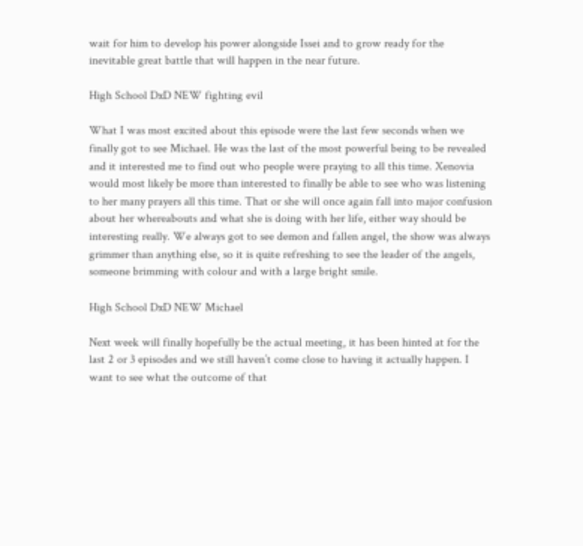wait for him to develop his power alongside Issei and to grow ready for the inevitable great battle that will happen in the near future.

High School DxD NEW fighting evil

What I was most excited about this episode were the last few seconds when we finally got to see Michael. He was the last of the most powerful being to be revealed and it interested me to find out who people were praying to all this time. Xenovia would most likely be more than interested to finally be able to see who was listening to her many prayers all this time. That or she will once again fall into major confusion about her whereabouts and what she is doing with her life, either way should be interesting really. We always got to see demon and fallen angel, the show was always grimmer than anything else, so it is quite refreshing to see the leader of the angels, someone brimming with colour and with a large bright smile.

High School DxD NEW Michael

Next week will finally hopefully be the actual meeting, it has been hinted at for the last 2 or 3 episodes and we still haven’t come close to having it actually happen. I want to see what the outcome of that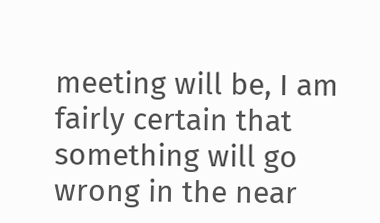meeting will be, I am fairly certain that something will go wrong in the near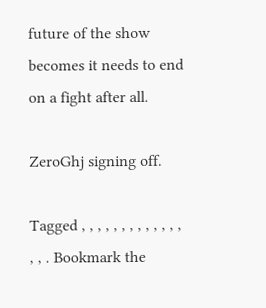future of the show becomes it needs to end on a fight after all.

ZeroGhj signing off.

Tagged , , , , , , , , , , , , , , , . Bookmark the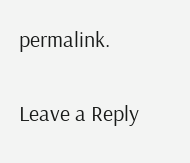permalink.

Leave a Reply